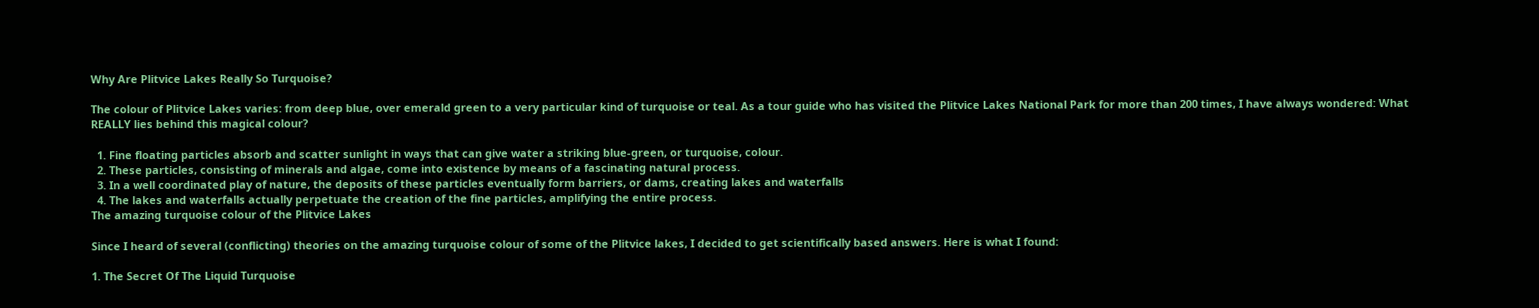Why Are Plitvice Lakes Really So Turquoise?

The colour of Plitvice Lakes varies: from deep blue, over emerald green to a very particular kind of turquoise or teal. As a tour guide who has visited the Plitvice Lakes National Park for more than 200 times, I have always wondered: What REALLY lies behind this magical colour?

  1. Fine floating particles absorb and scatter sunlight in ways that can give water a striking blue-green, or turquoise, colour.
  2. These particles, consisting of minerals and algae, come into existence by means of a fascinating natural process.
  3. In a well coordinated play of nature, the deposits of these particles eventually form barriers, or dams, creating lakes and waterfalls
  4. The lakes and waterfalls actually perpetuate the creation of the fine particles, amplifying the entire process.
The amazing turquoise colour of the Plitvice Lakes

Since I heard of several (conflicting) theories on the amazing turquoise colour of some of the Plitvice lakes, I decided to get scientifically based answers. Here is what I found:

1. The Secret Of The Liquid Turquoise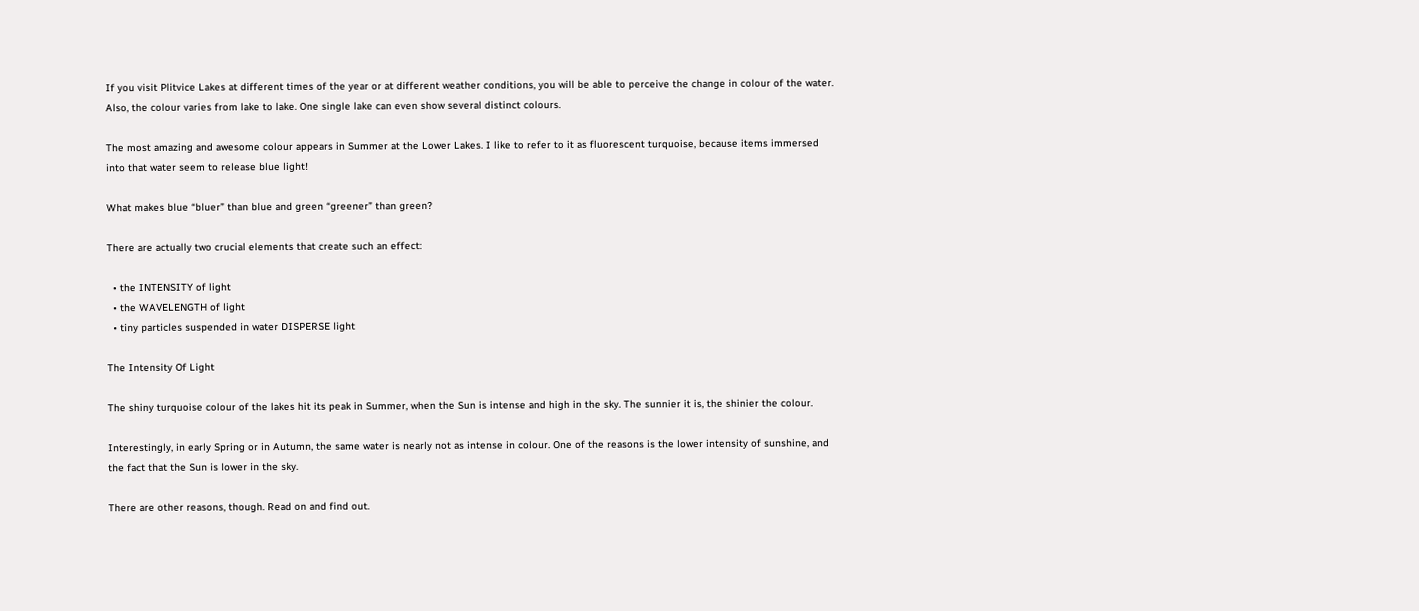If you visit Plitvice Lakes at different times of the year or at different weather conditions, you will be able to perceive the change in colour of the water. Also, the colour varies from lake to lake. One single lake can even show several distinct colours.

The most amazing and awesome colour appears in Summer at the Lower Lakes. I like to refer to it as fluorescent turquoise, because items immersed into that water seem to release blue light!

What makes blue “bluer” than blue and green “greener” than green?

There are actually two crucial elements that create such an effect:

  • the INTENSITY of light
  • the WAVELENGTH of light
  • tiny particles suspended in water DISPERSE light

The Intensity Of Light

The shiny turquoise colour of the lakes hit its peak in Summer, when the Sun is intense and high in the sky. The sunnier it is, the shinier the colour.

Interestingly, in early Spring or in Autumn, the same water is nearly not as intense in colour. One of the reasons is the lower intensity of sunshine, and the fact that the Sun is lower in the sky.

There are other reasons, though. Read on and find out.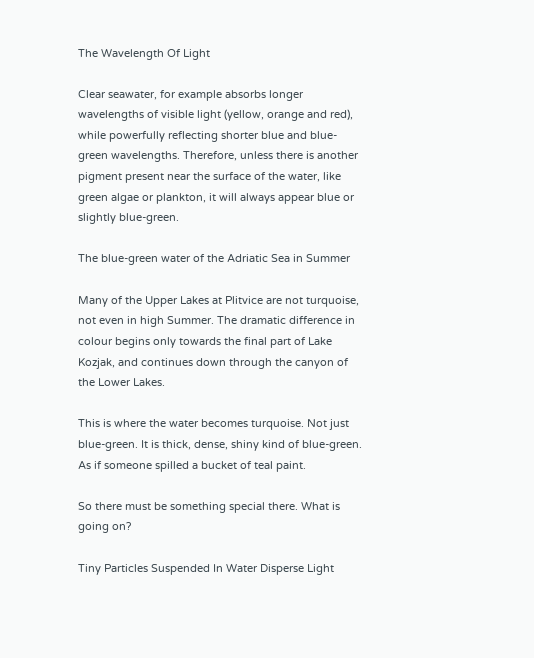The Wavelength Of Light

Clear seawater, for example absorbs longer wavelengths of visible light (yellow, orange and red), while powerfully reflecting shorter blue and blue-green wavelengths. Therefore, unless there is another pigment present near the surface of the water, like green algae or plankton, it will always appear blue or slightly blue-green.

The blue-green water of the Adriatic Sea in Summer

Many of the Upper Lakes at Plitvice are not turquoise, not even in high Summer. The dramatic difference in colour begins only towards the final part of Lake Kozjak, and continues down through the canyon of the Lower Lakes.

This is where the water becomes turquoise. Not just blue-green. It is thick, dense, shiny kind of blue-green. As if someone spilled a bucket of teal paint.

So there must be something special there. What is going on?

Tiny Particles Suspended In Water Disperse Light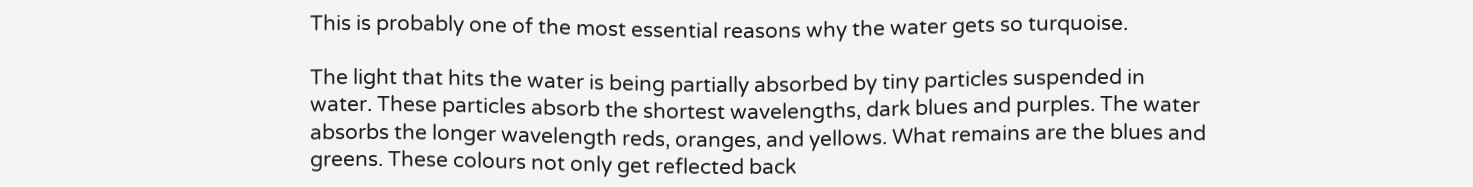This is probably one of the most essential reasons why the water gets so turquoise.

The light that hits the water is being partially absorbed by tiny particles suspended in water. These particles absorb the shortest wavelengths, dark blues and purples. The water absorbs the longer wavelength reds, oranges, and yellows. What remains are the blues and greens. These colours not only get reflected back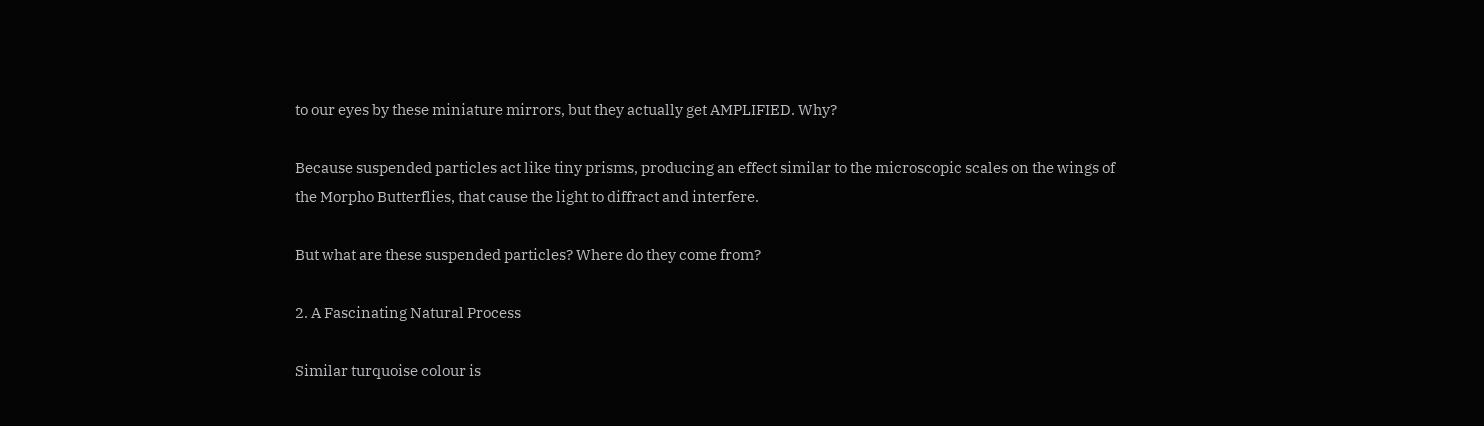to our eyes by these miniature mirrors, but they actually get AMPLIFIED. Why?

Because suspended particles act like tiny prisms, producing an effect similar to the microscopic scales on the wings of the Morpho Butterflies, that cause the light to diffract and interfere.

But what are these suspended particles? Where do they come from?

2. A Fascinating Natural Process

Similar turquoise colour is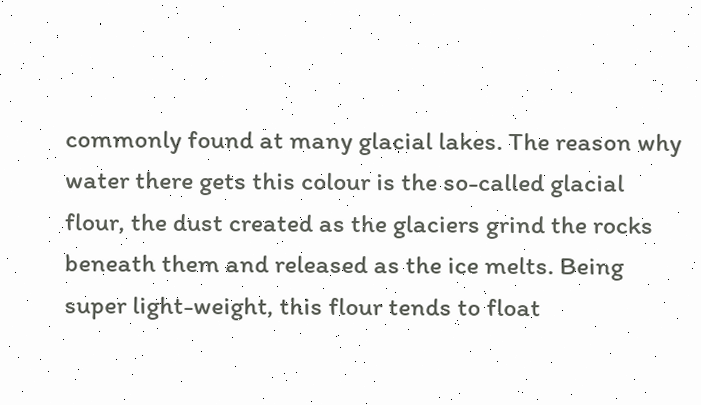commonly found at many glacial lakes. The reason why water there gets this colour is the so-called glacial flour, the dust created as the glaciers grind the rocks beneath them and released as the ice melts. Being super light-weight, this flour tends to float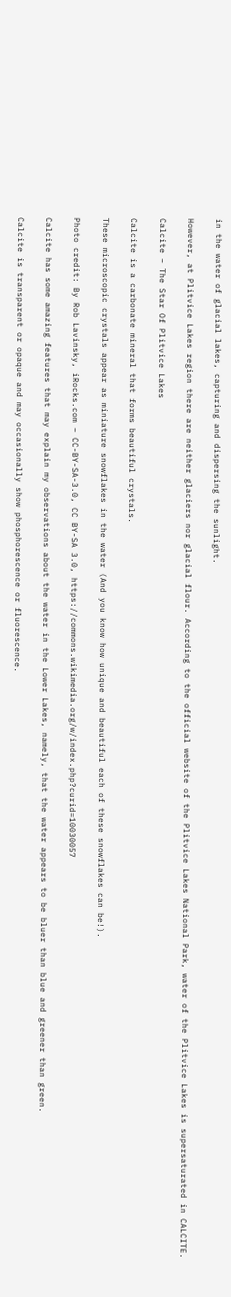in the water of glacial lakes, capturing and dispersing the sunlight.

However, at Plitvice Lakes region there are neither glaciers nor glacial flour. According to the official website of the Plitvice Lakes National Park, water of the Plitvice Lakes is supersaturated in CALCITE.

Calcite – The Star Of Plitvice Lakes

Calcite is a carbonate mineral that forms beautiful crystals.

These microscopic crystals appear as miniature snowflakes in the water (And you know how unique and beautiful each of these snowflakes can be!).

Photo credit: By Rob Lavinsky, iRocks.com – CC-BY-SA-3.0, CC BY-SA 3.0, https://commons.wikimedia.org/w/index.php?curid=10030057

Calcite has some amazing features that may explain my observations about the water in the Lower Lakes, namely, that the water appears to be bluer than blue and greener than green.

Calcite is transparent or opaque and may occasionally show phosphorescence or fluorescence.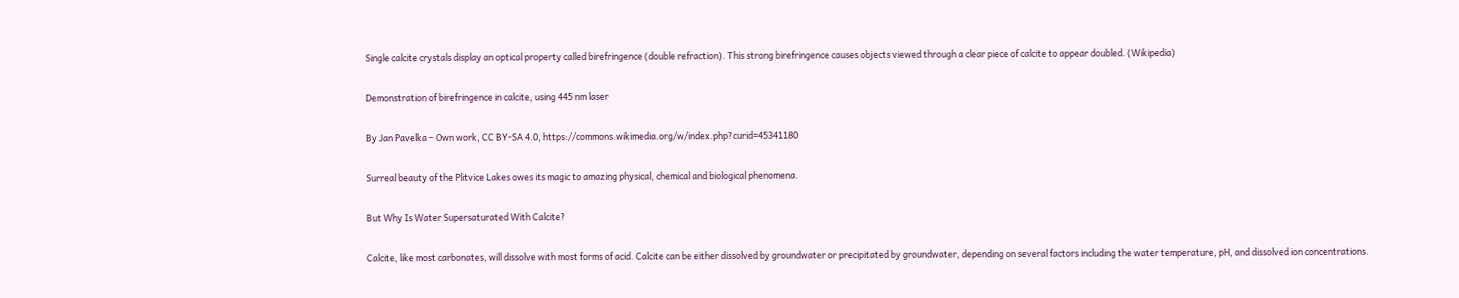Single calcite crystals display an optical property called birefringence (double refraction). This strong birefringence causes objects viewed through a clear piece of calcite to appear doubled. (Wikipedia)

Demonstration of birefringence in calcite, using 445 nm laser

By Jan Pavelka – Own work, CC BY-SA 4.0, https://commons.wikimedia.org/w/index.php?curid=45341180

Surreal beauty of the Plitvice Lakes owes its magic to amazing physical, chemical and biological phenomena.

But Why Is Water Supersaturated With Calcite?

Calcite, like most carbonates, will dissolve with most forms of acid. Calcite can be either dissolved by groundwater or precipitated by groundwater, depending on several factors including the water temperature, pH, and dissolved ion concentrations.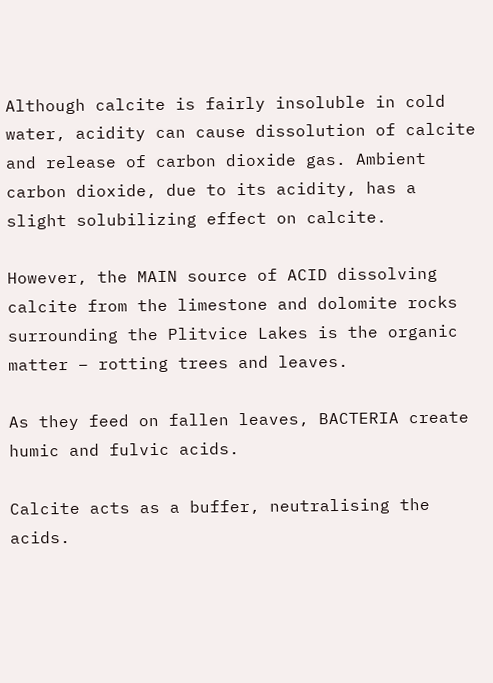Although calcite is fairly insoluble in cold water, acidity can cause dissolution of calcite and release of carbon dioxide gas. Ambient carbon dioxide, due to its acidity, has a slight solubilizing effect on calcite.

However, the MAIN source of ACID dissolving calcite from the limestone and dolomite rocks surrounding the Plitvice Lakes is the organic matter – rotting trees and leaves.

As they feed on fallen leaves, BACTERIA create humic and fulvic acids.

Calcite acts as a buffer, neutralising the acids.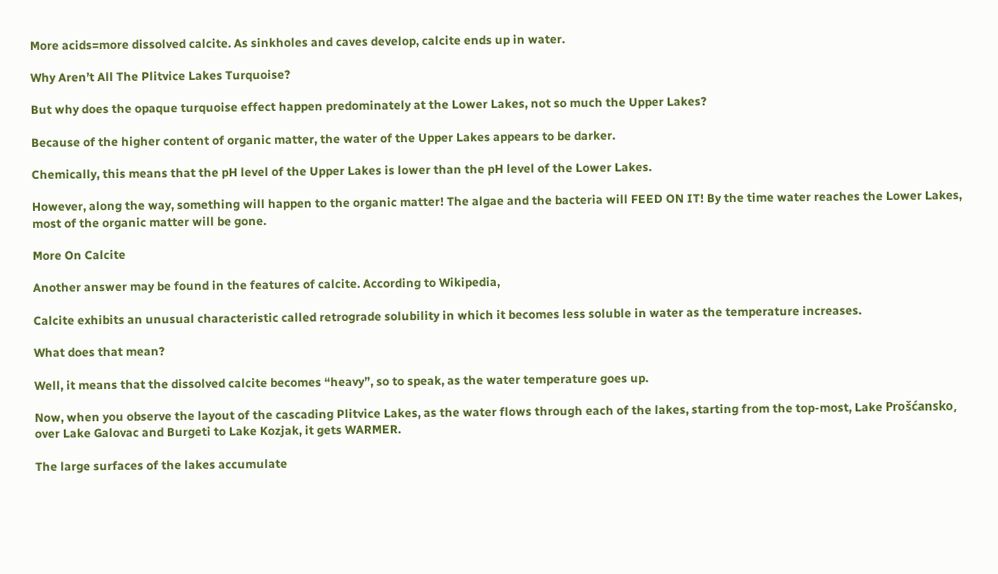More acids=more dissolved calcite. As sinkholes and caves develop, calcite ends up in water.

Why Aren’t All The Plitvice Lakes Turquoise?

But why does the opaque turquoise effect happen predominately at the Lower Lakes, not so much the Upper Lakes?

Because of the higher content of organic matter, the water of the Upper Lakes appears to be darker.

Chemically, this means that the pH level of the Upper Lakes is lower than the pH level of the Lower Lakes.

However, along the way, something will happen to the organic matter! The algae and the bacteria will FEED ON IT! By the time water reaches the Lower Lakes, most of the organic matter will be gone.

More On Calcite

Another answer may be found in the features of calcite. According to Wikipedia,

Calcite exhibits an unusual characteristic called retrograde solubility in which it becomes less soluble in water as the temperature increases.

What does that mean?

Well, it means that the dissolved calcite becomes “heavy”, so to speak, as the water temperature goes up.

Now, when you observe the layout of the cascading Plitvice Lakes, as the water flows through each of the lakes, starting from the top-most, Lake Prošćansko, over Lake Galovac and Burgeti to Lake Kozjak, it gets WARMER.

The large surfaces of the lakes accumulate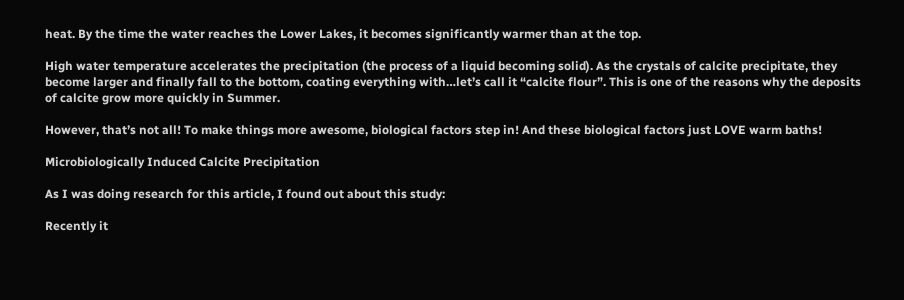heat. By the time the water reaches the Lower Lakes, it becomes significantly warmer than at the top.

High water temperature accelerates the precipitation (the process of a liquid becoming solid). As the crystals of calcite precipitate, they become larger and finally fall to the bottom, coating everything with…let’s call it “calcite flour”. This is one of the reasons why the deposits of calcite grow more quickly in Summer.

However, that’s not all! To make things more awesome, biological factors step in! And these biological factors just LOVE warm baths!

Microbiologically Induced Calcite Precipitation

As I was doing research for this article, I found out about this study:

Recently it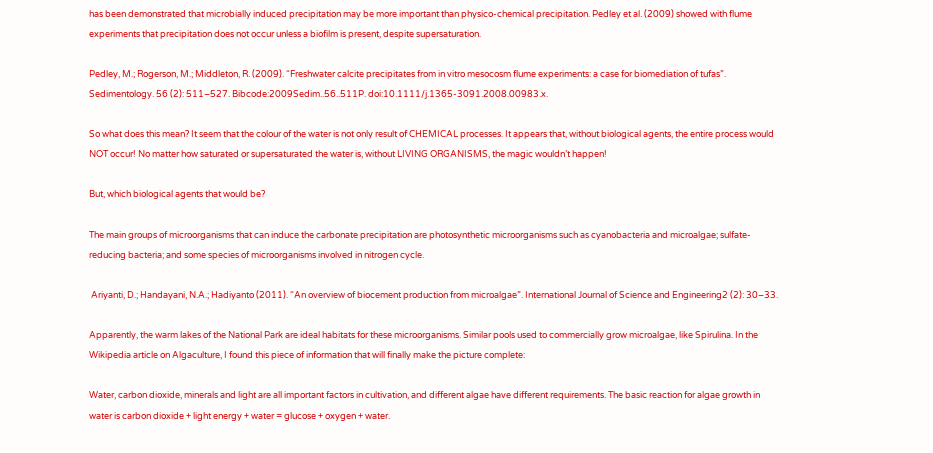has been demonstrated that microbially induced precipitation may be more important than physico-chemical precipitation. Pedley et al. (2009) showed with flume experiments that precipitation does not occur unless a biofilm is present, despite supersaturation.

Pedley, M.; Rogerson, M.; Middleton, R. (2009). “Freshwater calcite precipitates from in vitro mesocosm flume experiments: a case for biomediation of tufas”. Sedimentology. 56 (2): 511–527. Bibcode:2009Sedim..56..511P. doi:10.1111/j.1365-3091.2008.00983.x.

So what does this mean? It seem that the colour of the water is not only result of CHEMICAL processes. It appears that, without biological agents, the entire process would NOT occur! No matter how saturated or supersaturated the water is, without LIVING ORGANISMS, the magic wouldn’t happen!

But, which biological agents that would be?

The main groups of microorganisms that can induce the carbonate precipitation are photosynthetic microorganisms such as cyanobacteria and microalgae; sulfate-reducing bacteria; and some species of microorganisms involved in nitrogen cycle.

 Ariyanti, D.; Handayani, N.A.; Hadiyanto (2011). “An overview of biocement production from microalgae”. International Journal of Science and Engineering2 (2): 30–33.

Apparently, the warm lakes of the National Park are ideal habitats for these microorganisms. Similar pools used to commercially grow microalgae, like Spirulina. In the Wikipedia article on Algaculture, I found this piece of information that will finally make the picture complete:

Water, carbon dioxide, minerals and light are all important factors in cultivation, and different algae have different requirements. The basic reaction for algae growth in water is carbon dioxide + light energy + water = glucose + oxygen + water.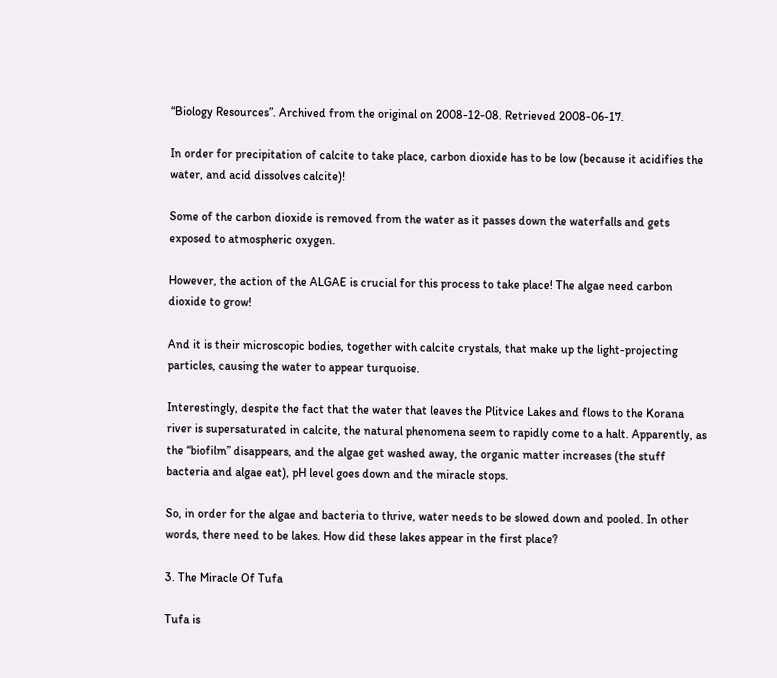“Biology Resources”. Archived from the original on 2008-12-08. Retrieved 2008-06-17.

In order for precipitation of calcite to take place, carbon dioxide has to be low (because it acidifies the water, and acid dissolves calcite)!

Some of the carbon dioxide is removed from the water as it passes down the waterfalls and gets exposed to atmospheric oxygen.

However, the action of the ALGAE is crucial for this process to take place! The algae need carbon dioxide to grow!

And it is their microscopic bodies, together with calcite crystals, that make up the light-projecting particles, causing the water to appear turquoise.

Interestingly, despite the fact that the water that leaves the Plitvice Lakes and flows to the Korana river is supersaturated in calcite, the natural phenomena seem to rapidly come to a halt. Apparently, as the “biofilm” disappears, and the algae get washed away, the organic matter increases (the stuff bacteria and algae eat), pH level goes down and the miracle stops.

So, in order for the algae and bacteria to thrive, water needs to be slowed down and pooled. In other words, there need to be lakes. How did these lakes appear in the first place?

3. The Miracle Of Tufa

Tufa is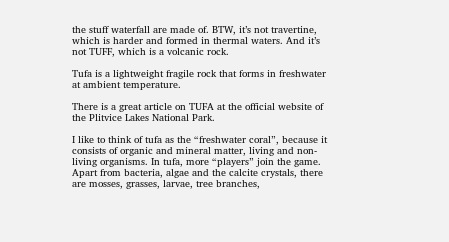the stuff waterfall are made of. BTW, it’s not travertine, which is harder and formed in thermal waters. And it’s not TUFF, which is a volcanic rock.

Tufa is a lightweight fragile rock that forms in freshwater at ambient temperature.

There is a great article on TUFA at the official website of the Plitvice Lakes National Park.

I like to think of tufa as the “freshwater coral”, because it consists of organic and mineral matter, living and non-living organisms. In tufa, more “players” join the game. Apart from bacteria, algae and the calcite crystals, there are mosses, grasses, larvae, tree branches,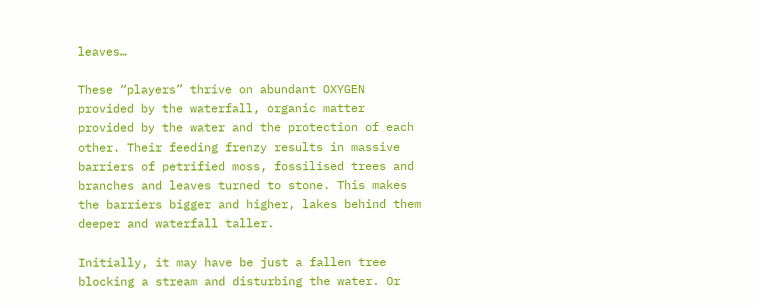leaves…

These “players” thrive on abundant OXYGEN provided by the waterfall, organic matter provided by the water and the protection of each other. Their feeding frenzy results in massive barriers of petrified moss, fossilised trees and branches and leaves turned to stone. This makes the barriers bigger and higher, lakes behind them deeper and waterfall taller.

Initially, it may have be just a fallen tree blocking a stream and disturbing the water. Or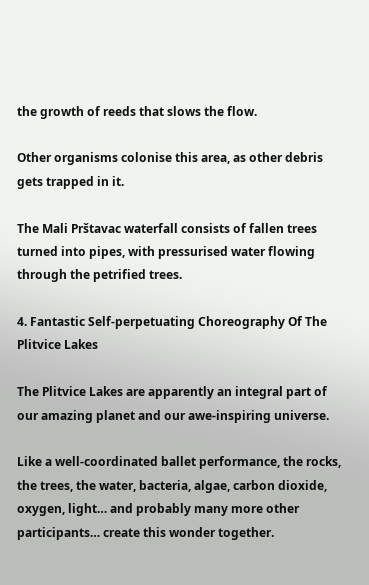the growth of reeds that slows the flow.

Other organisms colonise this area, as other debris gets trapped in it.

The Mali Prštavac waterfall consists of fallen trees turned into pipes, with pressurised water flowing through the petrified trees.

4. Fantastic Self-perpetuating Choreography Of The Plitvice Lakes

The Plitvice Lakes are apparently an integral part of our amazing planet and our awe-inspiring universe.

Like a well-coordinated ballet performance, the rocks, the trees, the water, bacteria, algae, carbon dioxide, oxygen, light… and probably many more other participants… create this wonder together.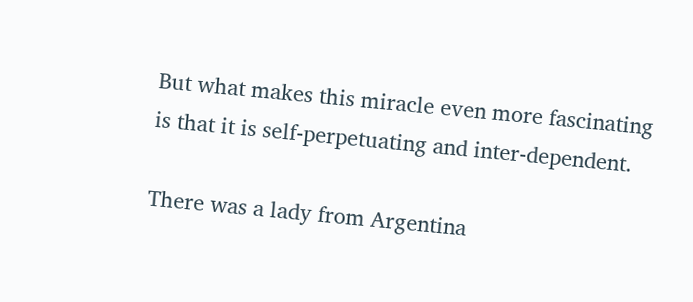But what makes this miracle even more fascinating is that it is self-perpetuating and inter-dependent.

There was a lady from Argentina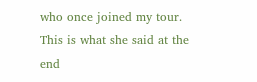who once joined my tour. This is what she said at the end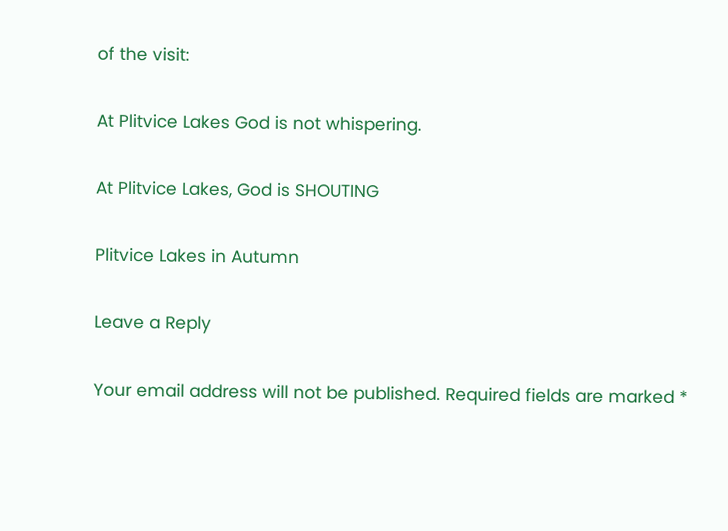of the visit:

At Plitvice Lakes God is not whispering.

At Plitvice Lakes, God is SHOUTING

Plitvice Lakes in Autumn

Leave a Reply

Your email address will not be published. Required fields are marked *